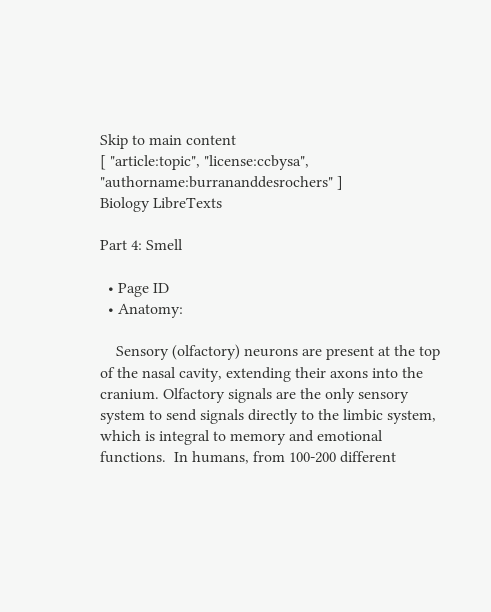Skip to main content
[ "article:topic", "license:ccbysa", "authorname:burrananddesrochers" ]
Biology LibreTexts

Part 4: Smell

  • Page ID
  • Anatomy:

    Sensory (olfactory) neurons are present at the top of the nasal cavity, extending their axons into the cranium. Olfactory signals are the only sensory system to send signals directly to the limbic system, which is integral to memory and emotional functions.  In humans, from 100-200 different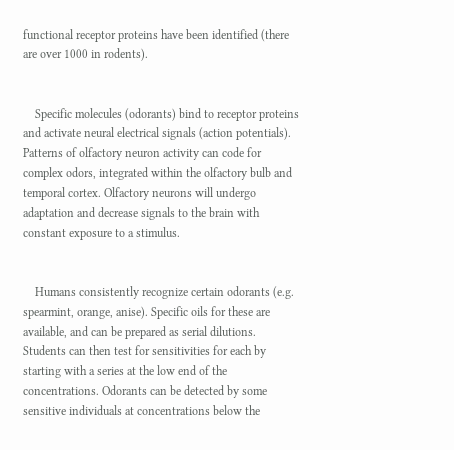functional receptor proteins have been identified (there are over 1000 in rodents).


    Specific molecules (odorants) bind to receptor proteins and activate neural electrical signals (action potentials). Patterns of olfactory neuron activity can code for complex odors, integrated within the olfactory bulb and temporal cortex. Olfactory neurons will undergo adaptation and decrease signals to the brain with constant exposure to a stimulus.


    Humans consistently recognize certain odorants (e.g. spearmint, orange, anise). Specific oils for these are available, and can be prepared as serial dilutions. Students can then test for sensitivities for each by starting with a series at the low end of the concentrations. Odorants can be detected by some sensitive individuals at concentrations below the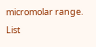micromolar range. List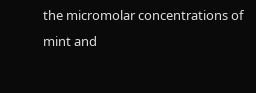the micromolar concentrations of mint and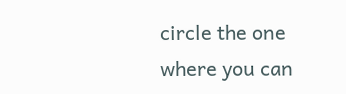circle the one where you can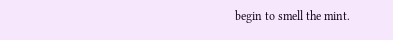begin to smell the mint.